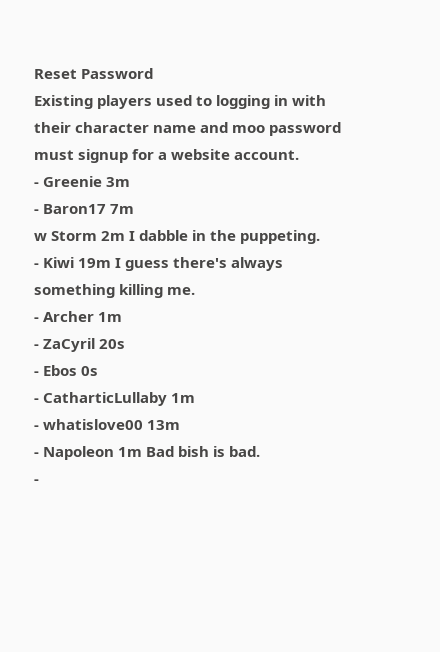Reset Password
Existing players used to logging in with their character name and moo password must signup for a website account.
- Greenie 3m
- Baron17 7m
w Storm 2m I dabble in the puppeting.
- Kiwi 19m I guess there's always something killing me.
- Archer 1m
- ZaCyril 20s
- Ebos 0s
- CatharticLullaby 1m
- whatislove00 13m
- Napoleon 1m Bad bish is bad.
-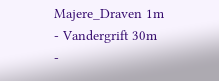Majere_Draven 1m
- Vandergrift 30m
-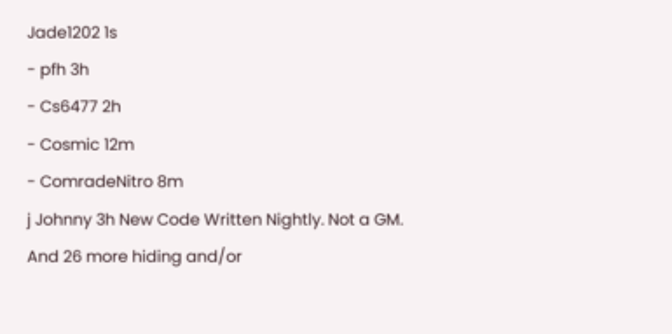Jade1202 1s
- pfh 3h
- Cs6477 2h
- Cosmic 12m
- ComradeNitro 8m
j Johnny 3h New Code Written Nightly. Not a GM.
And 26 more hiding and/or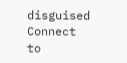disguised
Connect to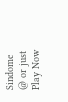Sindome @ or just Play Now